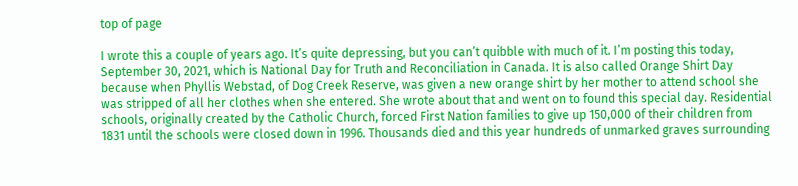top of page

I wrote this a couple of years ago. It’s quite depressing, but you can’t quibble with much of it. I’m posting this today, September 30, 2021, which is National Day for Truth and Reconciliation in Canada. It is also called Orange Shirt Day because when Phyllis Webstad, of Dog Creek Reserve, was given a new orange shirt by her mother to attend school she was stripped of all her clothes when she entered. She wrote about that and went on to found this special day. Residential schools, originally created by the Catholic Church, forced First Nation families to give up 150,000 of their children from 1831 until the schools were closed down in 1996. Thousands died and this year hundreds of unmarked graves surrounding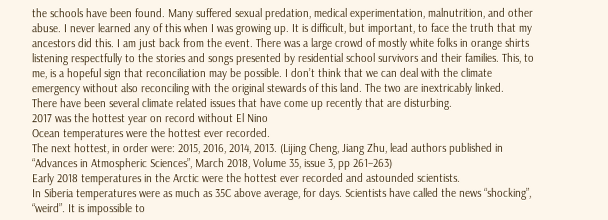the schools have been found. Many suffered sexual predation, medical experimentation, malnutrition, and other abuse. I never learned any of this when I was growing up. It is difficult, but important, to face the truth that my ancestors did this. I am just back from the event. There was a large crowd of mostly white folks in orange shirts listening respectfully to the stories and songs presented by residential school survivors and their families. This, to me, is a hopeful sign that reconciliation may be possible. I don’t think that we can deal with the climate emergency without also reconciling with the original stewards of this land. The two are inextricably linked.
There have been several climate related issues that have come up recently that are disturbing.
2017 was the hottest year on record without El Nino
Ocean temperatures were the hottest ever recorded.
The next hottest, in order were: 2015, 2016, 2014, 2013. (Lijing Cheng, Jiang Zhu, lead authors published in “Advances in Atmospheric Sciences”, March 2018, Volume 35, issue 3, pp 261–263)
Early 2018 temperatures in the Arctic were the hottest ever recorded and astounded scientists.
In Siberia temperatures were as much as 35C above average, for days. Scientists have called the news “shocking”, “weird”. It is impossible to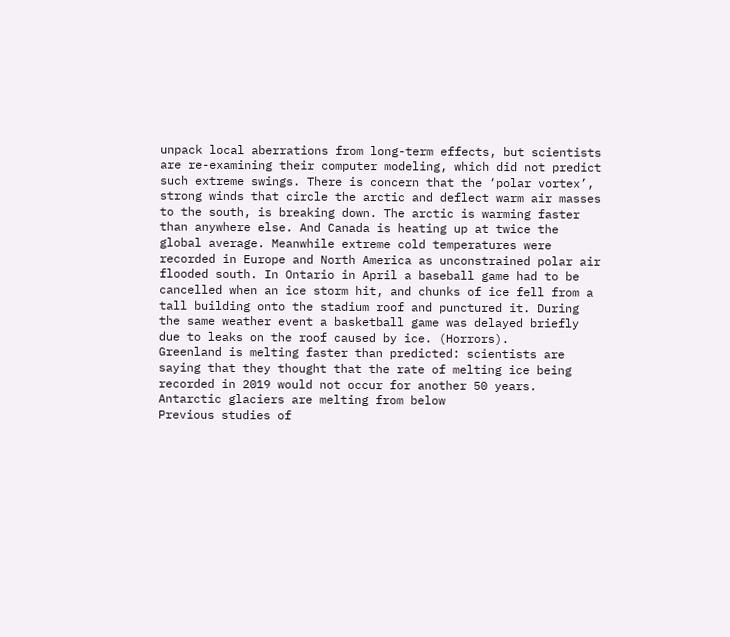unpack local aberrations from long-term effects, but scientists are re-examining their computer modeling, which did not predict such extreme swings. There is concern that the ‘polar vortex’, strong winds that circle the arctic and deflect warm air masses to the south, is breaking down. The arctic is warming faster than anywhere else. And Canada is heating up at twice the global average. Meanwhile extreme cold temperatures were recorded in Europe and North America as unconstrained polar air flooded south. In Ontario in April a baseball game had to be cancelled when an ice storm hit, and chunks of ice fell from a tall building onto the stadium roof and punctured it. During the same weather event a basketball game was delayed briefly due to leaks on the roof caused by ice. (Horrors).
Greenland is melting faster than predicted: scientists are saying that they thought that the rate of melting ice being recorded in 2019 would not occur for another 50 years.
Antarctic glaciers are melting from below
Previous studies of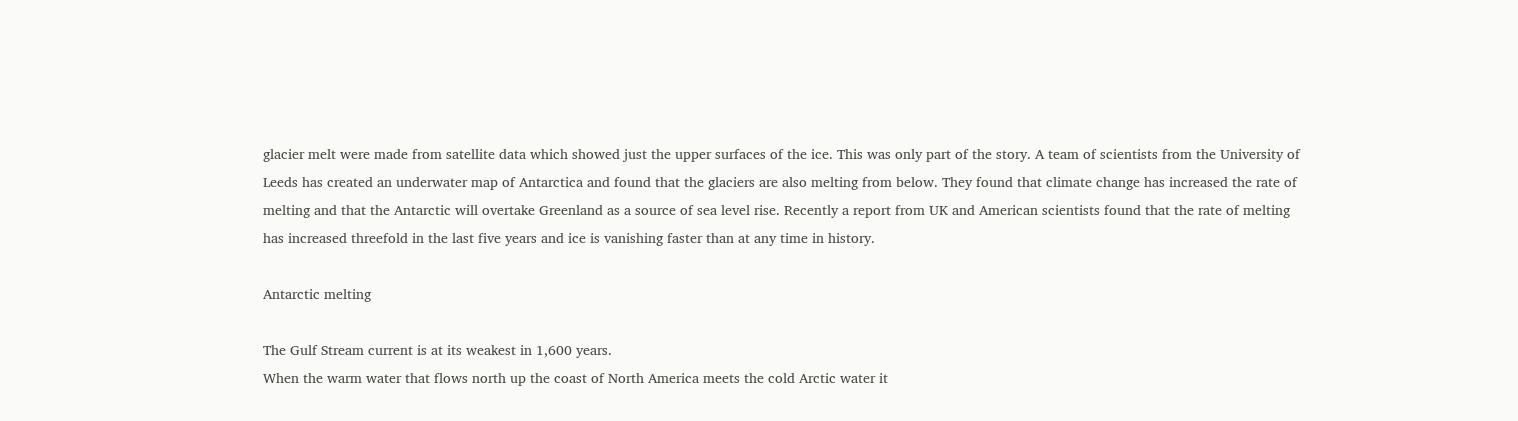glacier melt were made from satellite data which showed just the upper surfaces of the ice. This was only part of the story. A team of scientists from the University of Leeds has created an underwater map of Antarctica and found that the glaciers are also melting from below. They found that climate change has increased the rate of melting and that the Antarctic will overtake Greenland as a source of sea level rise. Recently a report from UK and American scientists found that the rate of melting has increased threefold in the last five years and ice is vanishing faster than at any time in history.

Antarctic melting

The Gulf Stream current is at its weakest in 1,600 years.
When the warm water that flows north up the coast of North America meets the cold Arctic water it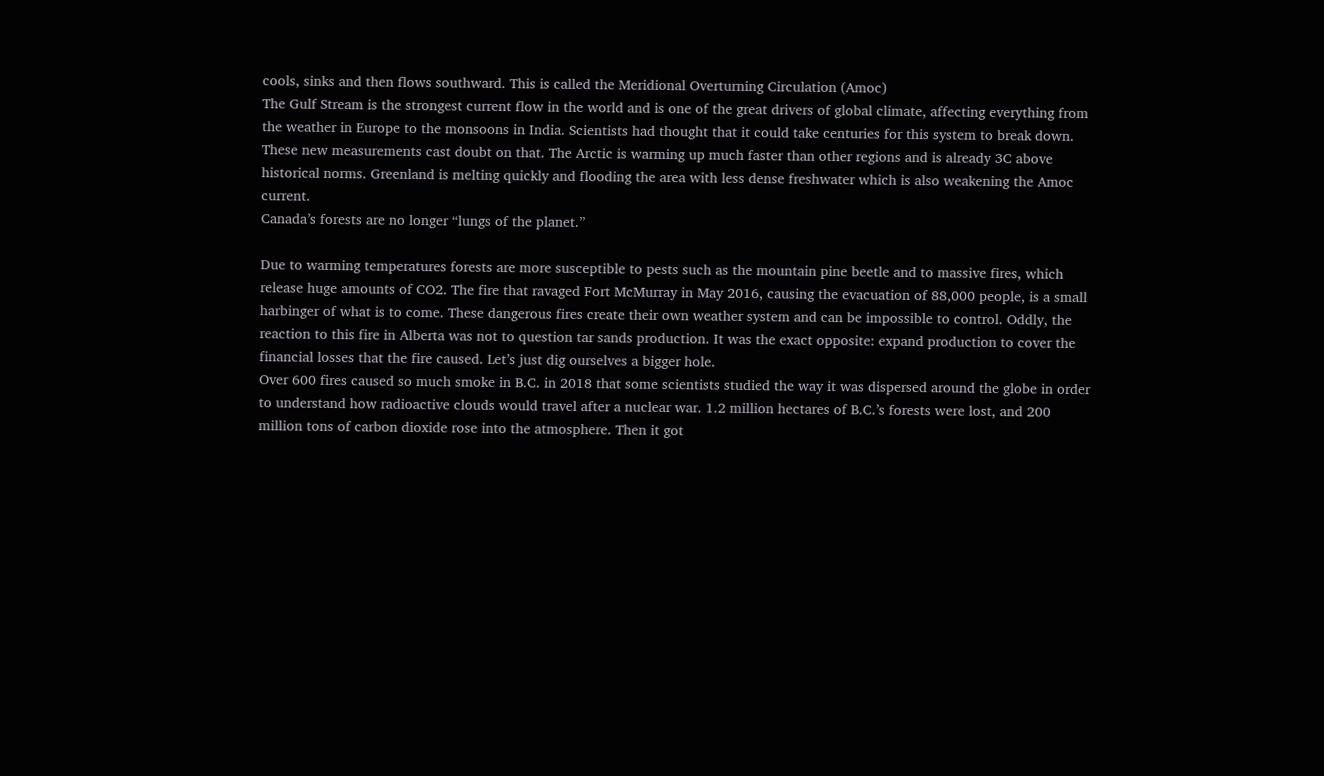cools, sinks and then flows southward. This is called the Meridional Overturning Circulation (Amoc)
The Gulf Stream is the strongest current flow in the world and is one of the great drivers of global climate, affecting everything from the weather in Europe to the monsoons in India. Scientists had thought that it could take centuries for this system to break down. These new measurements cast doubt on that. The Arctic is warming up much faster than other regions and is already 3C above historical norms. Greenland is melting quickly and flooding the area with less dense freshwater which is also weakening the Amoc current.
Canada’s forests are no longer “lungs of the planet.”

Due to warming temperatures forests are more susceptible to pests such as the mountain pine beetle and to massive fires, which release huge amounts of CO2. The fire that ravaged Fort McMurray in May 2016, causing the evacuation of 88,000 people, is a small harbinger of what is to come. These dangerous fires create their own weather system and can be impossible to control. Oddly, the reaction to this fire in Alberta was not to question tar sands production. It was the exact opposite: expand production to cover the financial losses that the fire caused. Let’s just dig ourselves a bigger hole.
Over 600 fires caused so much smoke in B.C. in 2018 that some scientists studied the way it was dispersed around the globe in order to understand how radioactive clouds would travel after a nuclear war. 1.2 million hectares of B.C.’s forests were lost, and 200 million tons of carbon dioxide rose into the atmosphere. Then it got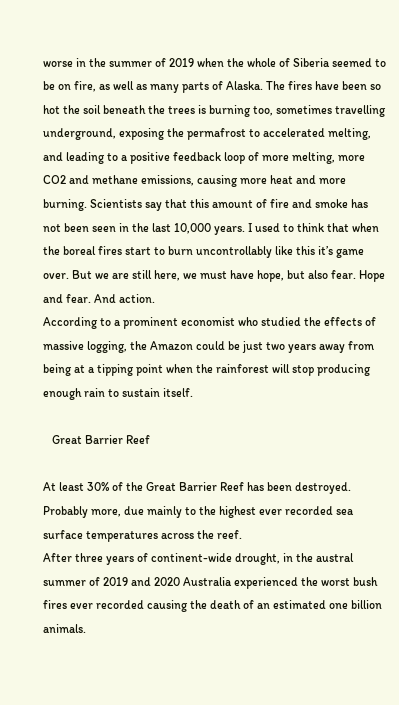worse in the summer of 2019 when the whole of Siberia seemed to be on fire, as well as many parts of Alaska. The fires have been so hot the soil beneath the trees is burning too, sometimes travelling underground, exposing the permafrost to accelerated melting, and leading to a positive feedback loop of more melting, more CO2 and methane emissions, causing more heat and more burning. Scientists say that this amount of fire and smoke has not been seen in the last 10,000 years. I used to think that when the boreal fires start to burn uncontrollably like this it’s game over. But we are still here, we must have hope, but also fear. Hope and fear. And action.
According to a prominent economist who studied the effects of massive logging, the Amazon could be just two years away from being at a tipping point when the rainforest will stop producing enough rain to sustain itself.

   Great Barrier Reef

At least 30% of the Great Barrier Reef has been destroyed.
Probably more, due mainly to the highest ever recorded sea surface temperatures across the reef.
After three years of continent-wide drought, in the austral summer of 2019 and 2020 Australia experienced the worst bush fires ever recorded causing the death of an estimated one billion animals.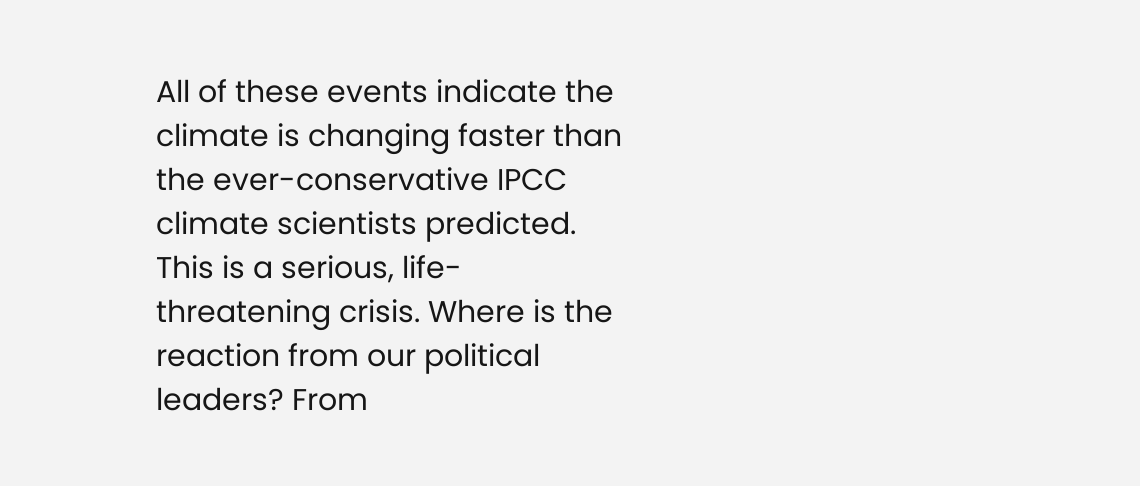All of these events indicate the climate is changing faster than the ever-conservative IPCC climate scientists predicted. This is a serious, life-threatening crisis. Where is the reaction from our political leaders? From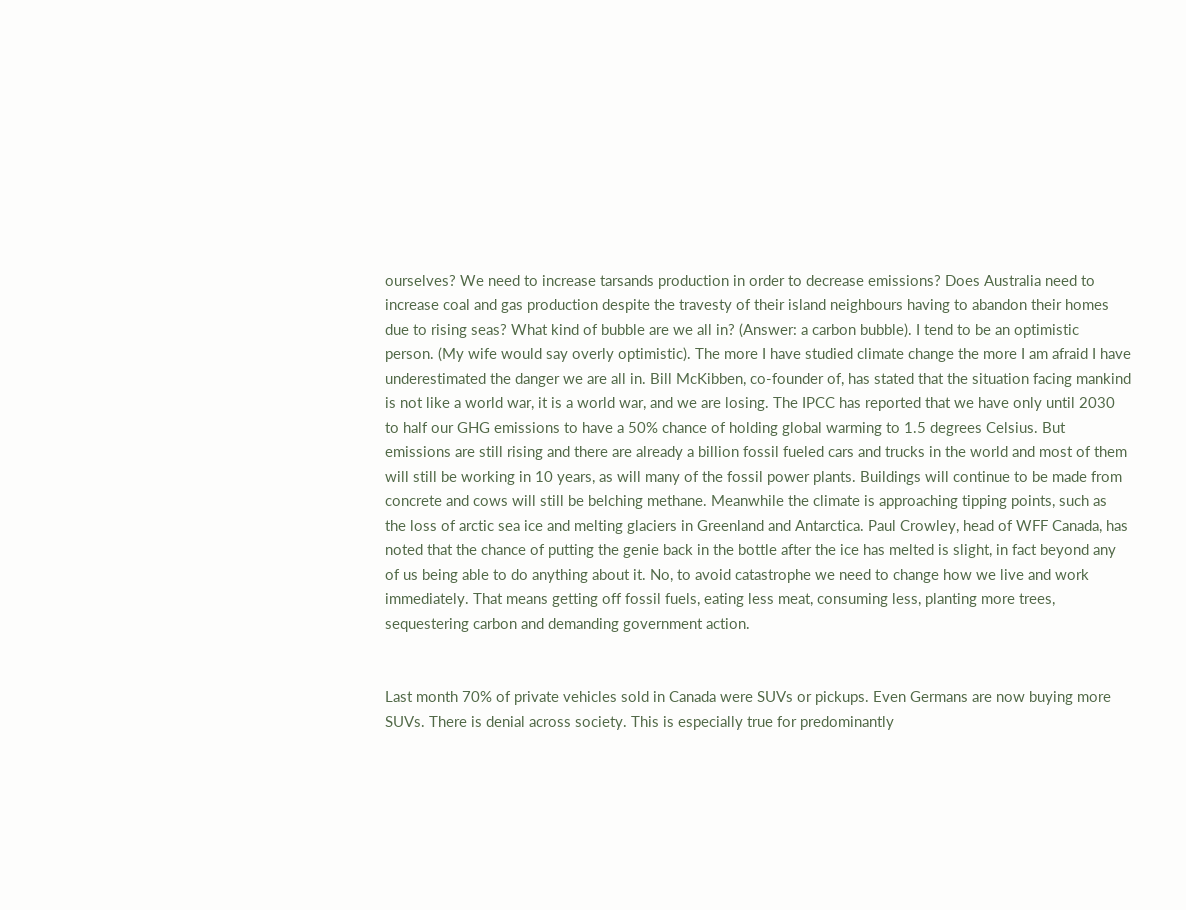ourselves? We need to increase tarsands production in order to decrease emissions? Does Australia need to increase coal and gas production despite the travesty of their island neighbours having to abandon their homes due to rising seas? What kind of bubble are we all in? (Answer: a carbon bubble). I tend to be an optimistic person. (My wife would say overly optimistic). The more I have studied climate change the more I am afraid I have underestimated the danger we are all in. Bill McKibben, co-founder of, has stated that the situation facing mankind is not like a world war, it is a world war, and we are losing. The IPCC has reported that we have only until 2030 to half our GHG emissions to have a 50% chance of holding global warming to 1.5 degrees Celsius. But emissions are still rising and there are already a billion fossil fueled cars and trucks in the world and most of them will still be working in 10 years, as will many of the fossil power plants. Buildings will continue to be made from concrete and cows will still be belching methane. Meanwhile the climate is approaching tipping points, such as the loss of arctic sea ice and melting glaciers in Greenland and Antarctica. Paul Crowley, head of WFF Canada, has noted that the chance of putting the genie back in the bottle after the ice has melted is slight, in fact beyond any of us being able to do anything about it. No, to avoid catastrophe we need to change how we live and work immediately. That means getting off fossil fuels, eating less meat, consuming less, planting more trees, sequestering carbon and demanding government action.


Last month 70% of private vehicles sold in Canada were SUVs or pickups. Even Germans are now buying more SUVs. There is denial across society. This is especially true for predominantly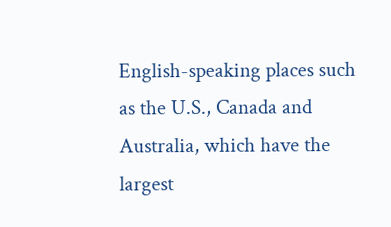English-speaking places such as the U.S., Canada and Australia, which have the largest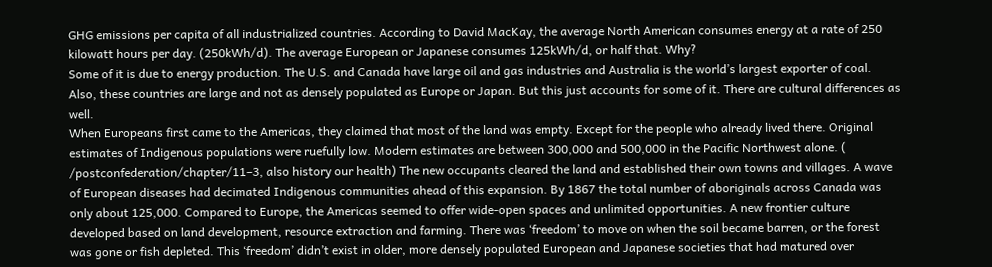GHG emissions per capita of all industrialized countries. According to David MacKay, the average North American consumes energy at a rate of 250 kilowatt hours per day. (250kWh/d). The average European or Japanese consumes 125kWh/d, or half that. Why?
Some of it is due to energy production. The U.S. and Canada have large oil and gas industries and Australia is the world’s largest exporter of coal. Also, these countries are large and not as densely populated as Europe or Japan. But this just accounts for some of it. There are cultural differences as well.
When Europeans first came to the Americas, they claimed that most of the land was empty. Except for the people who already lived there. Original estimates of Indigenous populations were ruefully low. Modern estimates are between 300,000 and 500,000 in the Pacific Northwest alone. ( /postconfederation/chapter/11–3, also history our health) The new occupants cleared the land and established their own towns and villages. A wave of European diseases had decimated Indigenous communities ahead of this expansion. By 1867 the total number of aboriginals across Canada was only about 125,000. Compared to Europe, the Americas seemed to offer wide-open spaces and unlimited opportunities. A new frontier culture developed based on land development, resource extraction and farming. There was ‘freedom’ to move on when the soil became barren, or the forest was gone or fish depleted. This ‘freedom’ didn’t exist in older, more densely populated European and Japanese societies that had matured over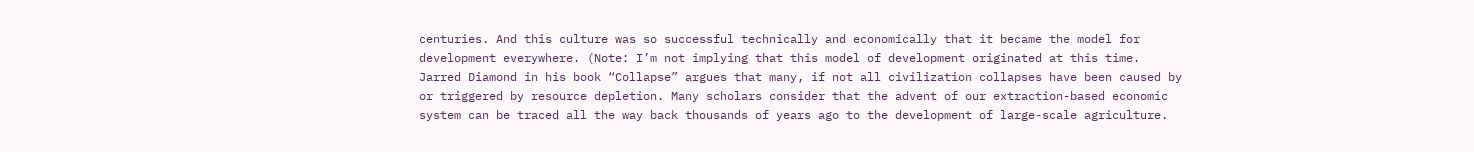centuries. And this culture was so successful technically and economically that it became the model for development everywhere. (Note: I’m not implying that this model of development originated at this time. Jarred Diamond in his book “Collapse” argues that many, if not all civilization collapses have been caused by or triggered by resource depletion. Many scholars consider that the advent of our extraction-based economic system can be traced all the way back thousands of years ago to the development of large-scale agriculture.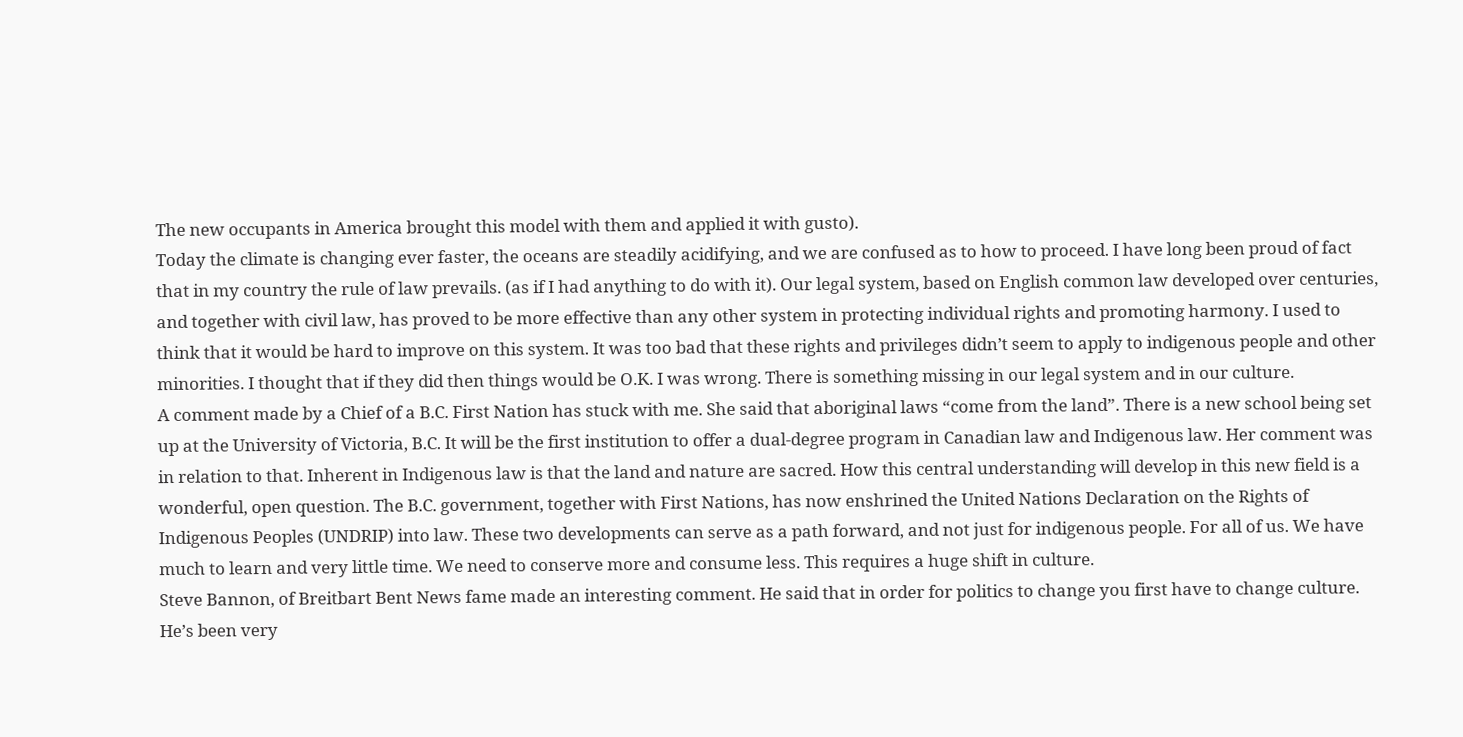The new occupants in America brought this model with them and applied it with gusto).
Today the climate is changing ever faster, the oceans are steadily acidifying, and we are confused as to how to proceed. I have long been proud of fact that in my country the rule of law prevails. (as if I had anything to do with it). Our legal system, based on English common law developed over centuries, and together with civil law, has proved to be more effective than any other system in protecting individual rights and promoting harmony. I used to think that it would be hard to improve on this system. It was too bad that these rights and privileges didn’t seem to apply to indigenous people and other minorities. I thought that if they did then things would be O.K. I was wrong. There is something missing in our legal system and in our culture.
A comment made by a Chief of a B.C. First Nation has stuck with me. She said that aboriginal laws “come from the land”. There is a new school being set up at the University of Victoria, B.C. It will be the first institution to offer a dual-degree program in Canadian law and Indigenous law. Her comment was in relation to that. Inherent in Indigenous law is that the land and nature are sacred. How this central understanding will develop in this new field is a wonderful, open question. The B.C. government, together with First Nations, has now enshrined the United Nations Declaration on the Rights of Indigenous Peoples (UNDRIP) into law. These two developments can serve as a path forward, and not just for indigenous people. For all of us. We have much to learn and very little time. We need to conserve more and consume less. This requires a huge shift in culture.
Steve Bannon, of Breitbart Bent News fame made an interesting comment. He said that in order for politics to change you first have to change culture. He’s been very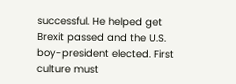successful. He helped get Brexit passed and the U.S. boy-president elected. First culture must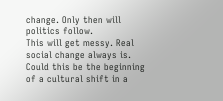change. Only then will politics follow.
This will get messy. Real social change always is. Could this be the beginning of a cultural shift in a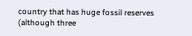country that has huge fossil reserves (although three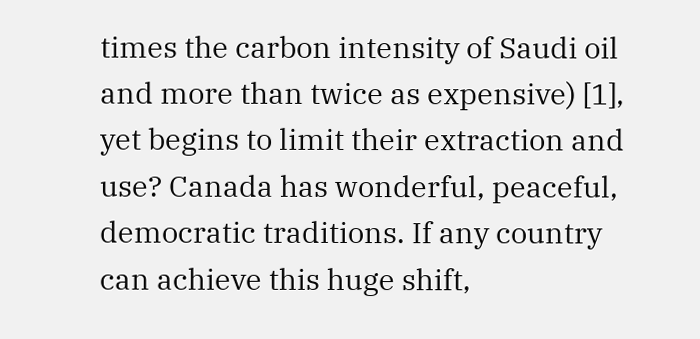times the carbon intensity of Saudi oil and more than twice as expensive) [1], yet begins to limit their extraction and use? Canada has wonderful, peaceful, democratic traditions. If any country can achieve this huge shift,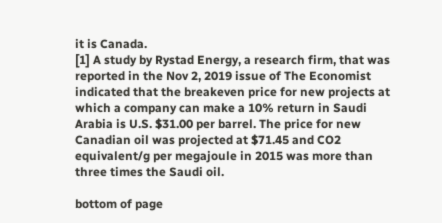it is Canada.
[1] A study by Rystad Energy, a research firm, that was reported in the Nov 2, 2019 issue of The Economist indicated that the breakeven price for new projects at which a company can make a 10% return in Saudi Arabia is U.S. $31.00 per barrel. The price for new Canadian oil was projected at $71.45 and CO2 equivalent/g per megajoule in 2015 was more than three times the Saudi oil.

bottom of page